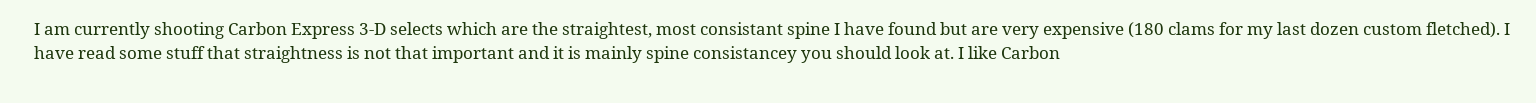I am currently shooting Carbon Express 3-D selects which are the straightest, most consistant spine I have found but are very expensive (180 clams for my last dozen custom fletched). I have read some stuff that straightness is not that important and it is mainly spine consistancey you should look at. I like Carbon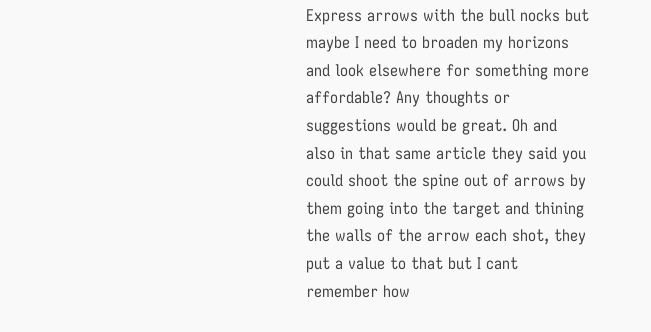Express arrows with the bull nocks but maybe I need to broaden my horizons and look elsewhere for something more affordable? Any thoughts or suggestions would be great. Oh and also in that same article they said you could shoot the spine out of arrows by them going into the target and thining the walls of the arrow each shot, they put a value to that but I cant remember how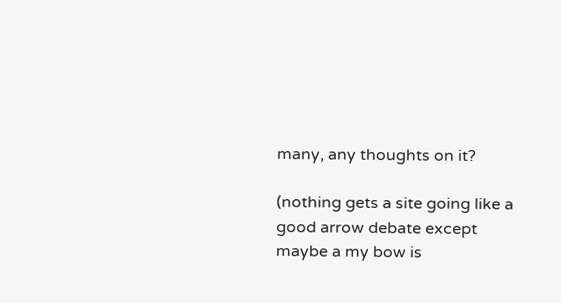many, any thoughts on it?

(nothing gets a site going like a good arrow debate except maybe a my bow is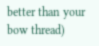better than your bow thread)